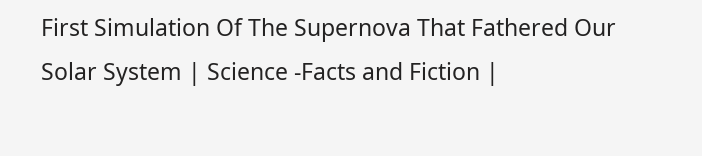First Simulation Of The Supernova That Fathered Our Solar System | Science -Facts and Fiction |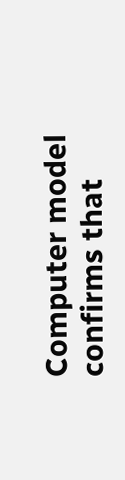Computer model confirms that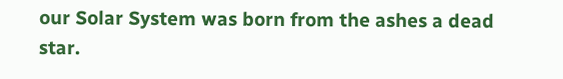our Solar System was born from the ashes a dead star.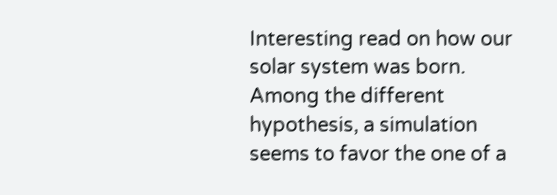Interesting read on how our solar system was born. Among the different hypothesis, a simulation seems to favor the one of a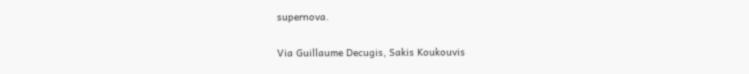supernova.

Via Guillaume Decugis, Sakis Koukouvis